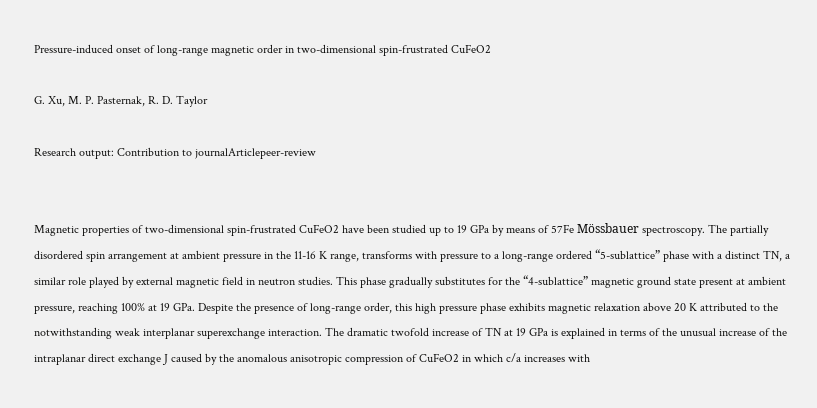Pressure-induced onset of long-range magnetic order in two-dimensional spin-frustrated CuFeO2

G. Xu, M. P. Pasternak, R. D. Taylor

Research output: Contribution to journalArticlepeer-review


Magnetic properties of two-dimensional spin-frustrated CuFeO2 have been studied up to 19 GPa by means of 57Fe Mössbauer spectroscopy. The partially disordered spin arrangement at ambient pressure in the 11-16 K range, transforms with pressure to a long-range ordered “5-sublattice” phase with a distinct TN, a similar role played by external magnetic field in neutron studies. This phase gradually substitutes for the “4-sublattice” magnetic ground state present at ambient pressure, reaching 100% at 19 GPa. Despite the presence of long-range order, this high pressure phase exhibits magnetic relaxation above 20 K attributed to the notwithstanding weak interplanar superexchange interaction. The dramatic twofold increase of TN at 19 GPa is explained in terms of the unusual increase of the intraplanar direct exchange J caused by the anomalous anisotropic compression of CuFeO2 in which c/a increases with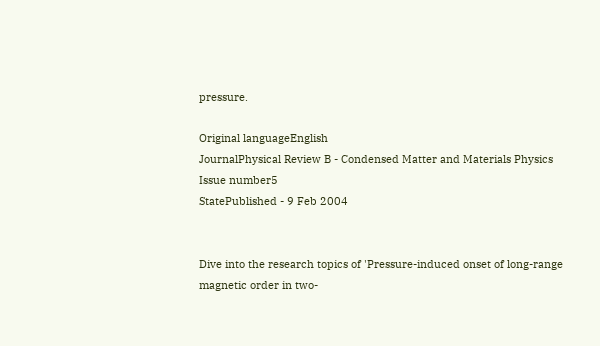pressure.

Original languageEnglish
JournalPhysical Review B - Condensed Matter and Materials Physics
Issue number5
StatePublished - 9 Feb 2004


Dive into the research topics of 'Pressure-induced onset of long-range magnetic order in two-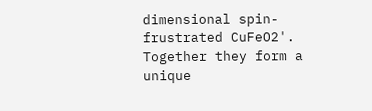dimensional spin-frustrated CuFeO2'. Together they form a unique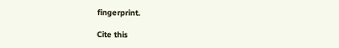fingerprint.

Cite this